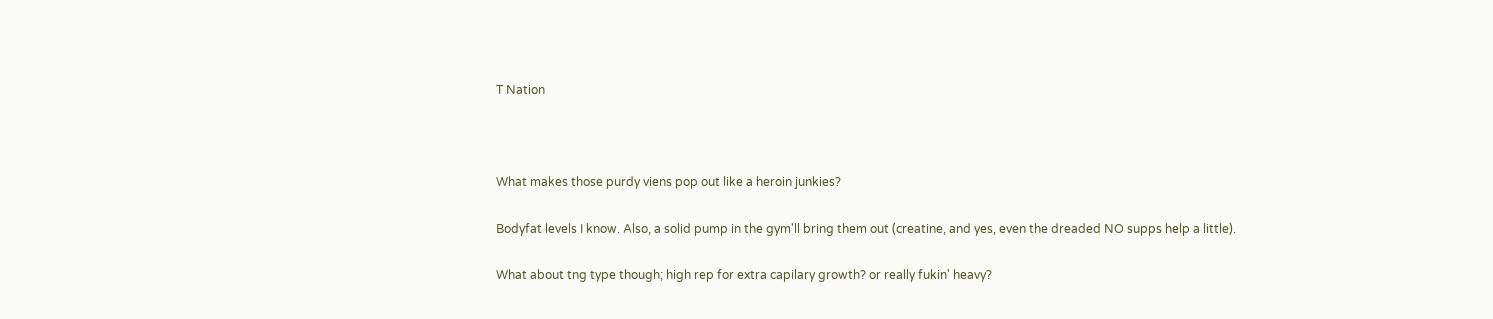T Nation



What makes those purdy viens pop out like a heroin junkies?

Bodyfat levels I know. Also, a solid pump in the gym'll bring them out (creatine, and yes, even the dreaded NO supps help a little).

What about tng type though; high rep for extra capilary growth? or really fukin' heavy?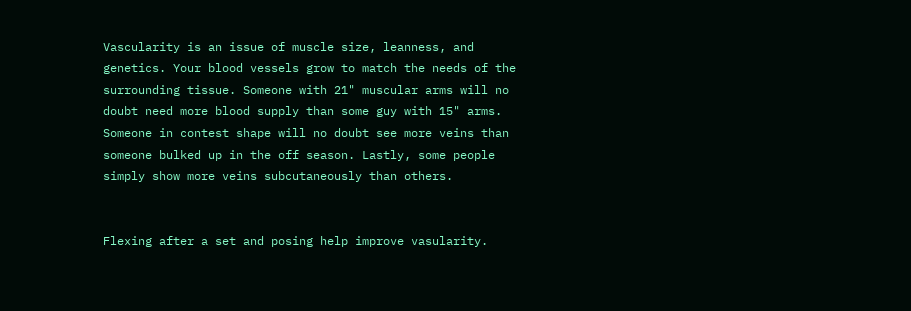Vascularity is an issue of muscle size, leanness, and genetics. Your blood vessels grow to match the needs of the surrounding tissue. Someone with 21" muscular arms will no doubt need more blood supply than some guy with 15" arms. Someone in contest shape will no doubt see more veins than someone bulked up in the off season. Lastly, some people simply show more veins subcutaneously than others.


Flexing after a set and posing help improve vasularity.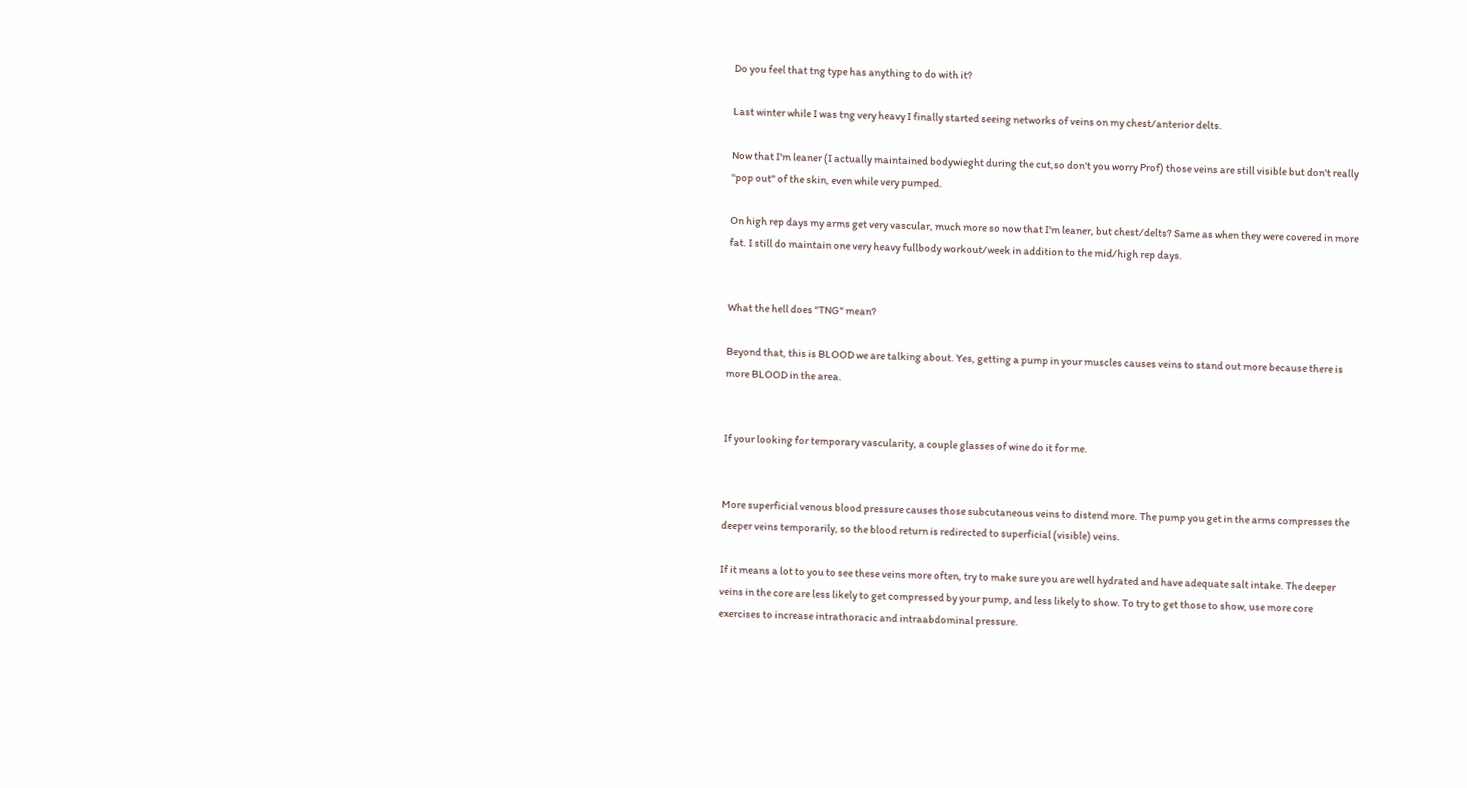Do you feel that tng type has anything to do with it?

Last winter while I was tng very heavy I finally started seeing networks of veins on my chest/anterior delts.

Now that I'm leaner (I actually maintained bodywieght during the cut,so don't you worry Prof) those veins are still visible but don't really "pop out" of the skin, even while very pumped.

On high rep days my arms get very vascular, much more so now that I'm leaner, but chest/delts? Same as when they were covered in more fat. I still do maintain one very heavy fullbody workout/week in addition to the mid/high rep days.


What the hell does "TNG" mean?

Beyond that, this is BLOOD we are talking about. Yes, getting a pump in your muscles causes veins to stand out more because there is more BLOOD in the area.


If your looking for temporary vascularity, a couple glasses of wine do it for me.


More superficial venous blood pressure causes those subcutaneous veins to distend more. The pump you get in the arms compresses the deeper veins temporarily, so the blood return is redirected to superficial (visible) veins.

If it means a lot to you to see these veins more often, try to make sure you are well hydrated and have adequate salt intake. The deeper veins in the core are less likely to get compressed by your pump, and less likely to show. To try to get those to show, use more core exercises to increase intrathoracic and intraabdominal pressure.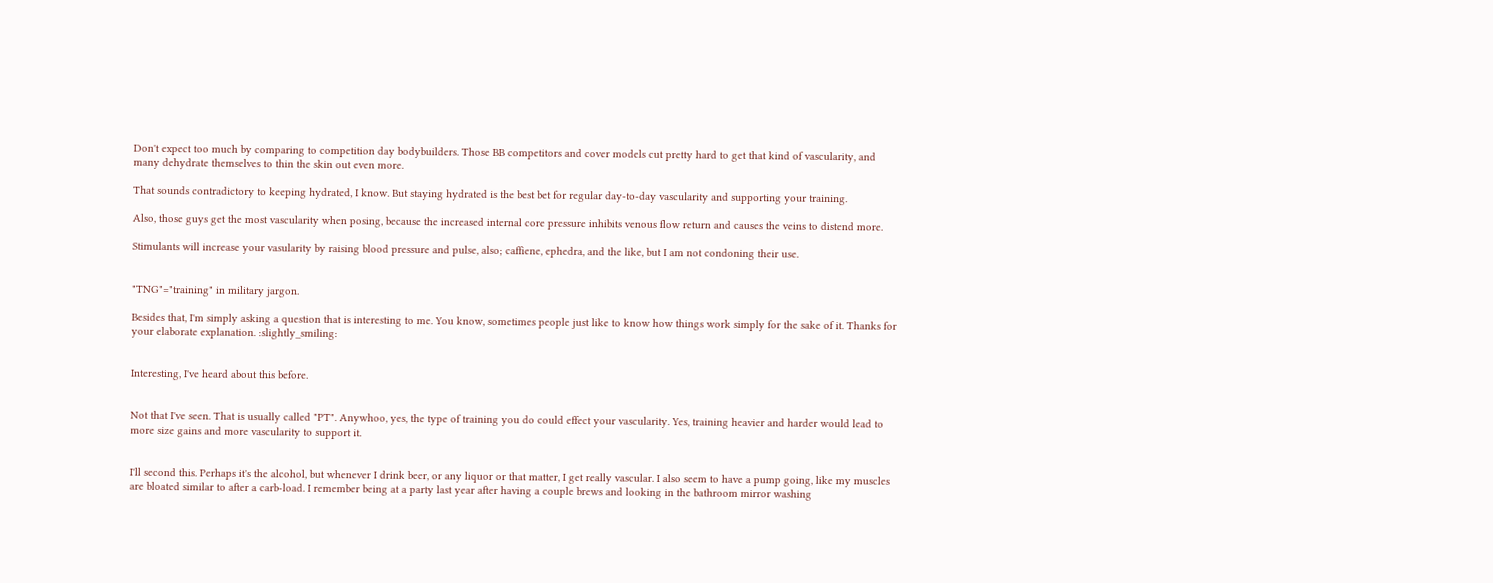Don't expect too much by comparing to competition day bodybuilders. Those BB competitors and cover models cut pretty hard to get that kind of vascularity, and many dehydrate themselves to thin the skin out even more.

That sounds contradictory to keeping hydrated, I know. But staying hydrated is the best bet for regular day-to-day vascularity and supporting your training.

Also, those guys get the most vascularity when posing, because the increased internal core pressure inhibits venous flow return and causes the veins to distend more.

Stimulants will increase your vasularity by raising blood pressure and pulse, also; caffiene, ephedra, and the like, but I am not condoning their use.


"TNG"="training" in military jargon.

Besides that, I'm simply asking a question that is interesting to me. You know, sometimes people just like to know how things work simply for the sake of it. Thanks for your elaborate explanation. :slightly_smiling:


Interesting, I've heard about this before.


Not that I've seen. That is usually called "PT". Anywhoo, yes, the type of training you do could effect your vascularity. Yes, training heavier and harder would lead to more size gains and more vascularity to support it.


I'll second this. Perhaps it's the alcohol, but whenever I drink beer, or any liquor or that matter, I get really vascular. I also seem to have a pump going, like my muscles are bloated similar to after a carb-load. I remember being at a party last year after having a couple brews and looking in the bathroom mirror washing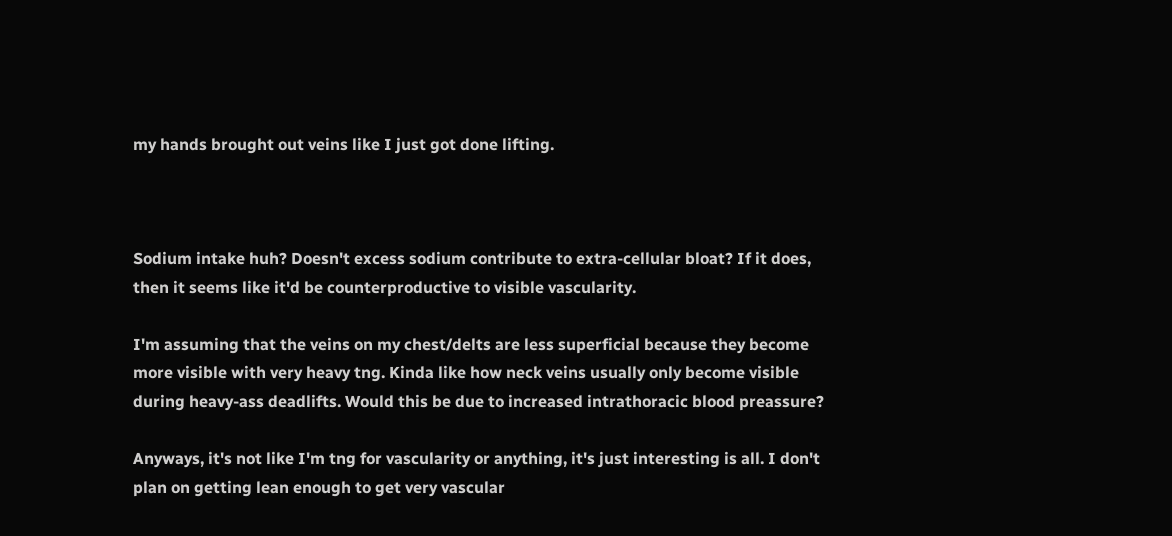my hands brought out veins like I just got done lifting.



Sodium intake huh? Doesn't excess sodium contribute to extra-cellular bloat? If it does, then it seems like it'd be counterproductive to visible vascularity.

I'm assuming that the veins on my chest/delts are less superficial because they become more visible with very heavy tng. Kinda like how neck veins usually only become visible during heavy-ass deadlifts. Would this be due to increased intrathoracic blood preassure?

Anyways, it's not like I'm tng for vascularity or anything, it's just interesting is all. I don't plan on getting lean enough to get very vascular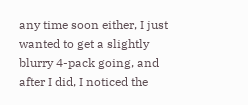any time soon either, I just wanted to get a slightly blurry 4-pack going, and after I did, I noticed the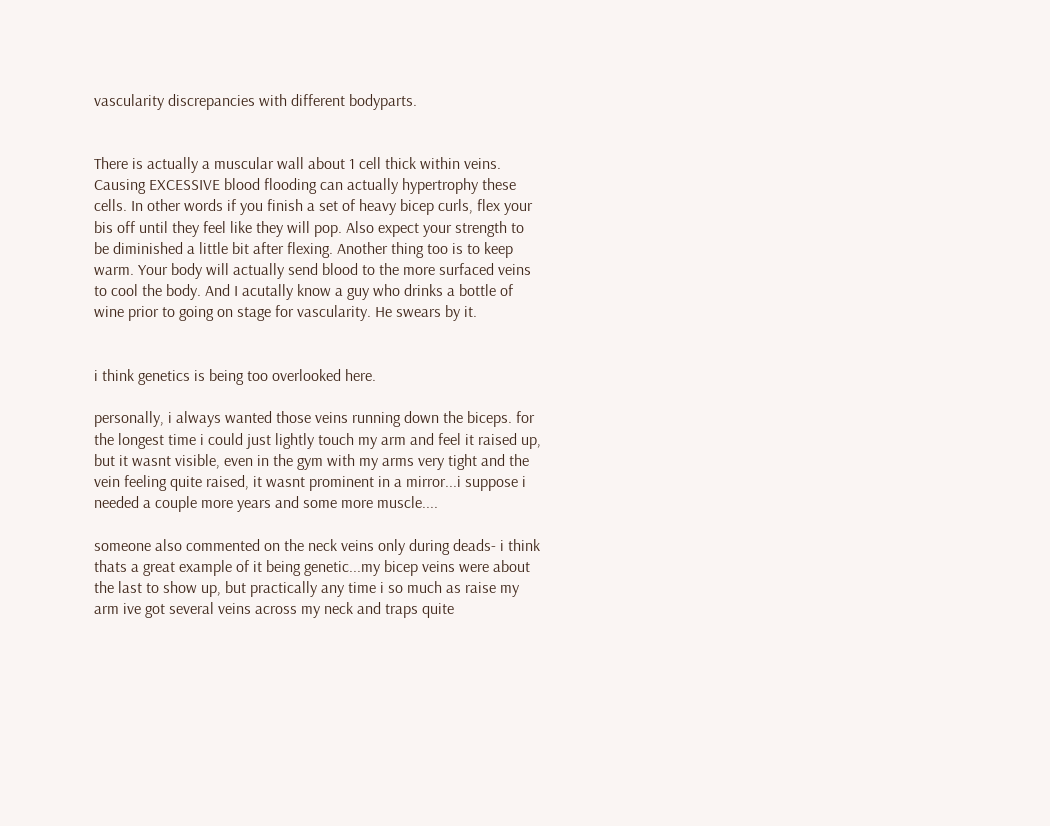vascularity discrepancies with different bodyparts.


There is actually a muscular wall about 1 cell thick within veins. Causing EXCESSIVE blood flooding can actually hypertrophy these cells. In other words if you finish a set of heavy bicep curls, flex your bis off until they feel like they will pop. Also expect your strength to be diminished a little bit after flexing. Another thing too is to keep warm. Your body will actually send blood to the more surfaced veins to cool the body. And I acutally know a guy who drinks a bottle of wine prior to going on stage for vascularity. He swears by it.


i think genetics is being too overlooked here.

personally, i always wanted those veins running down the biceps. for the longest time i could just lightly touch my arm and feel it raised up, but it wasnt visible, even in the gym with my arms very tight and the vein feeling quite raised, it wasnt prominent in a mirror...i suppose i needed a couple more years and some more muscle....

someone also commented on the neck veins only during deads- i think thats a great example of it being genetic...my bicep veins were about the last to show up, but practically any time i so much as raise my arm ive got several veins across my neck and traps quite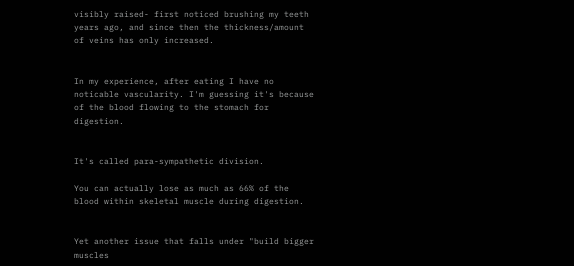visibly raised- first noticed brushing my teeth years ago, and since then the thickness/amount of veins has only increased.


In my experience, after eating I have no noticable vascularity. I'm guessing it's because of the blood flowing to the stomach for digestion.


It's called para-sympathetic division.

You can actually lose as much as 66% of the blood within skeletal muscle during digestion.


Yet another issue that falls under "build bigger muscles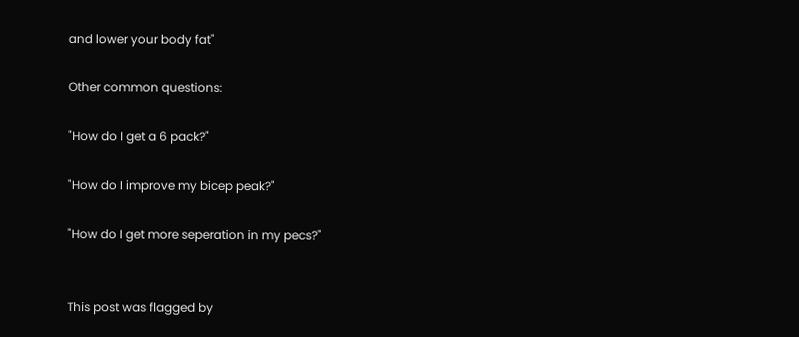and lower your body fat"

Other common questions:

"How do I get a 6 pack?"

"How do I improve my bicep peak?"

"How do I get more seperation in my pecs?"


This post was flagged by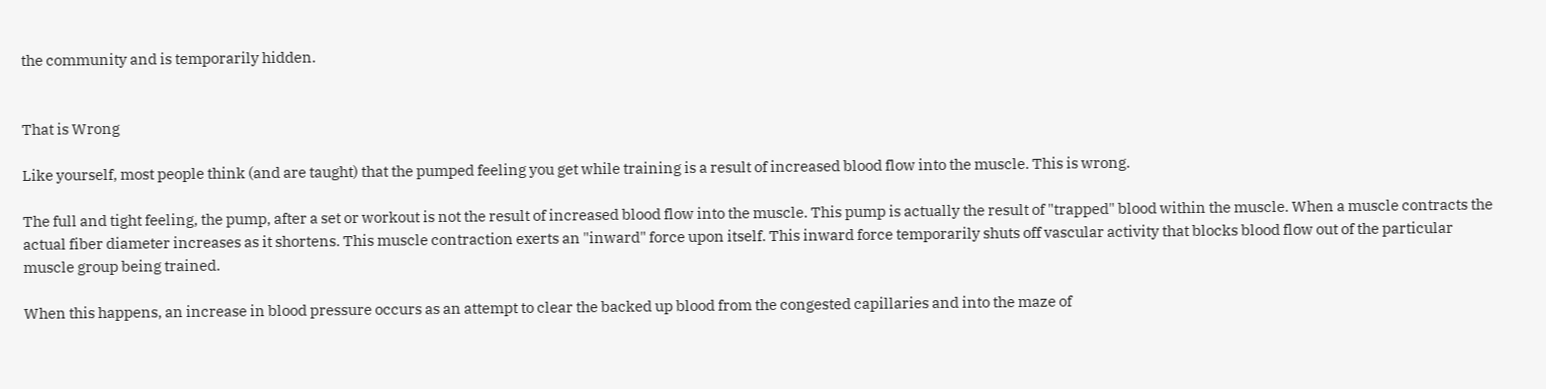the community and is temporarily hidden.


That is Wrong

Like yourself, most people think (and are taught) that the pumped feeling you get while training is a result of increased blood flow into the muscle. This is wrong.

The full and tight feeling, the pump, after a set or workout is not the result of increased blood flow into the muscle. This pump is actually the result of "trapped" blood within the muscle. When a muscle contracts the actual fiber diameter increases as it shortens. This muscle contraction exerts an "inward" force upon itself. This inward force temporarily shuts off vascular activity that blocks blood flow out of the particular muscle group being trained.

When this happens, an increase in blood pressure occurs as an attempt to clear the backed up blood from the congested capillaries and into the maze of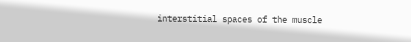interstitial spaces of the muscle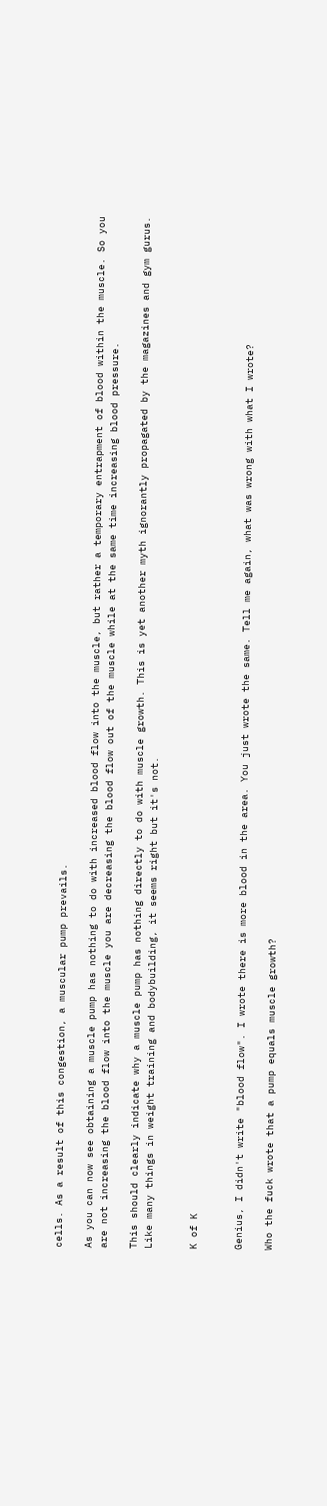cells. As a result of this congestion, a muscular pump prevails.

As you can now see obtaining a muscle pump has nothing to do with increased blood flow into the muscle, but rather a temporary entrapment of blood within the muscle. So you are not increasing the blood flow into the muscle you are decreasing the blood flow out of the muscle while at the same time increasing blood pressure.

This should clearly indicate why a muscle pump has nothing directly to do with muscle growth. This is yet another myth ignorantly propagated by the magazines and gym gurus. Like many things in weight training and bodybuilding, it seems right but it's not.


K of K


Genius, I didn't write "blood flow". I wrote there is more blood in the area. You just wrote the same. Tell me again, what was wrong with what I wrote?

Who the fuck wrote that a pump equals muscle growth?